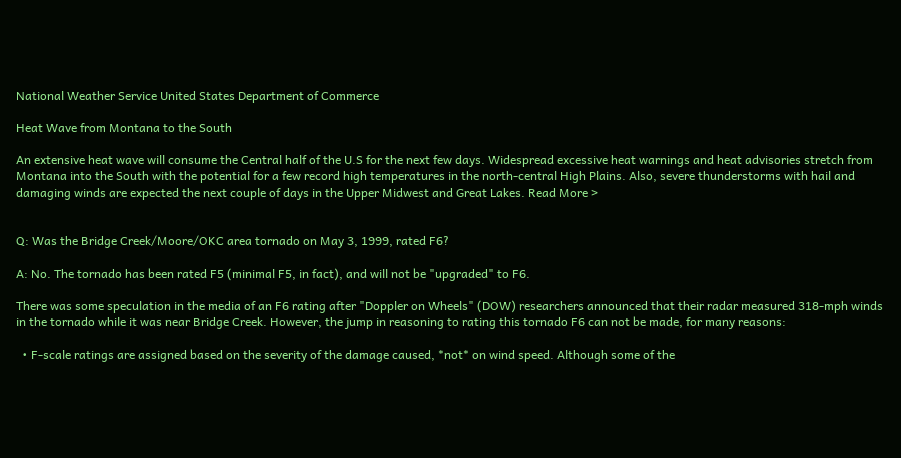National Weather Service United States Department of Commerce

Heat Wave from Montana to the South

An extensive heat wave will consume the Central half of the U.S for the next few days. Widespread excessive heat warnings and heat advisories stretch from Montana into the South with the potential for a few record high temperatures in the north-central High Plains. Also, severe thunderstorms with hail and damaging winds are expected the next couple of days in the Upper Midwest and Great Lakes. Read More >


Q: Was the Bridge Creek/Moore/OKC area tornado on May 3, 1999, rated F6?

A: No. The tornado has been rated F5 (minimal F5, in fact), and will not be "upgraded" to F6.

There was some speculation in the media of an F6 rating after "Doppler on Wheels" (DOW) researchers announced that their radar measured 318-mph winds in the tornado while it was near Bridge Creek. However, the jump in reasoning to rating this tornado F6 can not be made, for many reasons:

  • F-scale ratings are assigned based on the severity of the damage caused, *not* on wind speed. Although some of the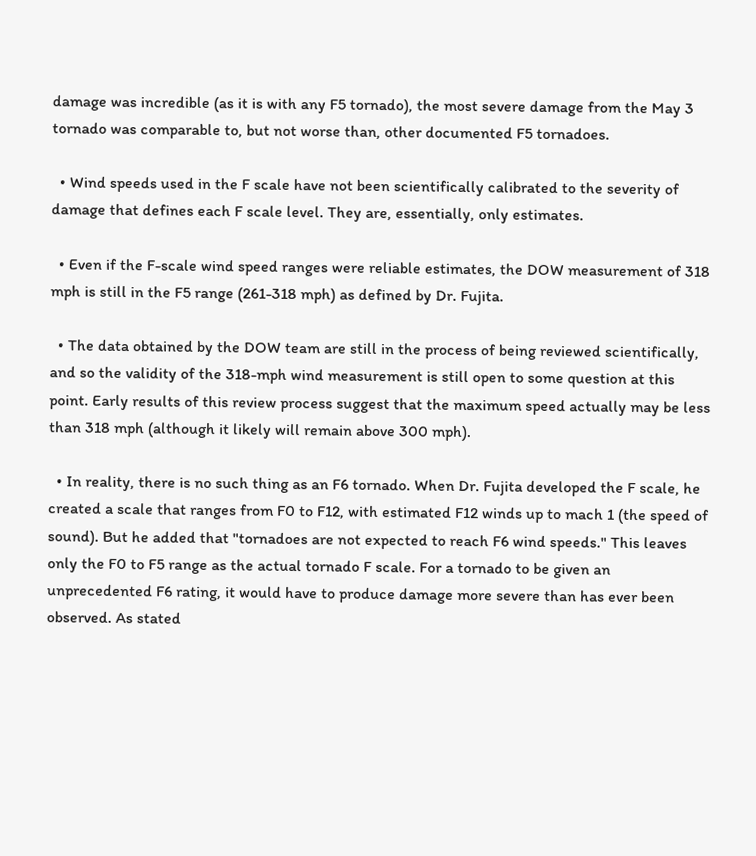damage was incredible (as it is with any F5 tornado), the most severe damage from the May 3 tornado was comparable to, but not worse than, other documented F5 tornadoes.

  • Wind speeds used in the F scale have not been scientifically calibrated to the severity of damage that defines each F scale level. They are, essentially, only estimates.

  • Even if the F-scale wind speed ranges were reliable estimates, the DOW measurement of 318 mph is still in the F5 range (261-318 mph) as defined by Dr. Fujita.

  • The data obtained by the DOW team are still in the process of being reviewed scientifically, and so the validity of the 318-mph wind measurement is still open to some question at this point. Early results of this review process suggest that the maximum speed actually may be less than 318 mph (although it likely will remain above 300 mph).

  • In reality, there is no such thing as an F6 tornado. When Dr. Fujita developed the F scale, he created a scale that ranges from F0 to F12, with estimated F12 winds up to mach 1 (the speed of sound). But he added that "tornadoes are not expected to reach F6 wind speeds." This leaves only the F0 to F5 range as the actual tornado F scale. For a tornado to be given an unprecedented F6 rating, it would have to produce damage more severe than has ever been observed. As stated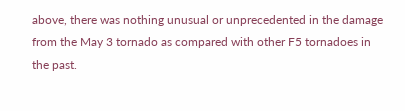above, there was nothing unusual or unprecedented in the damage from the May 3 tornado as compared with other F5 tornadoes in the past.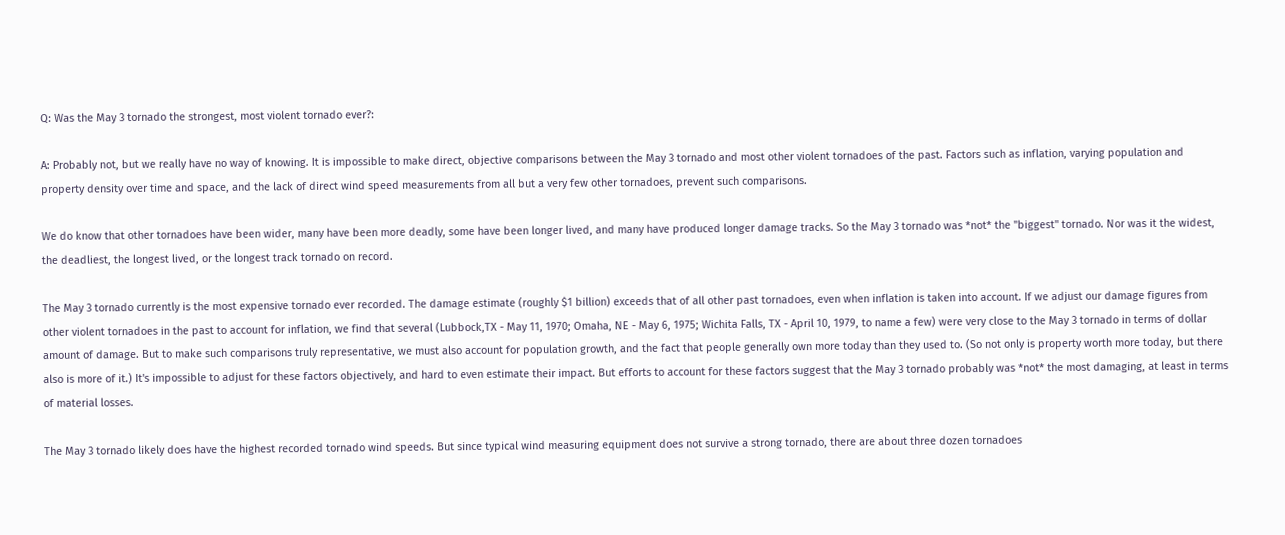Q: Was the May 3 tornado the strongest, most violent tornado ever?:

A: Probably not, but we really have no way of knowing. It is impossible to make direct, objective comparisons between the May 3 tornado and most other violent tornadoes of the past. Factors such as inflation, varying population and property density over time and space, and the lack of direct wind speed measurements from all but a very few other tornadoes, prevent such comparisons.

We do know that other tornadoes have been wider, many have been more deadly, some have been longer lived, and many have produced longer damage tracks. So the May 3 tornado was *not* the "biggest" tornado. Nor was it the widest, the deadliest, the longest lived, or the longest track tornado on record.

The May 3 tornado currently is the most expensive tornado ever recorded. The damage estimate (roughly $1 billion) exceeds that of all other past tornadoes, even when inflation is taken into account. If we adjust our damage figures from other violent tornadoes in the past to account for inflation, we find that several (Lubbock,TX - May 11, 1970; Omaha, NE - May 6, 1975; Wichita Falls, TX - April 10, 1979, to name a few) were very close to the May 3 tornado in terms of dollar amount of damage. But to make such comparisons truly representative, we must also account for population growth, and the fact that people generally own more today than they used to. (So not only is property worth more today, but there also is more of it.) It's impossible to adjust for these factors objectively, and hard to even estimate their impact. But efforts to account for these factors suggest that the May 3 tornado probably was *not* the most damaging, at least in terms of material losses.

The May 3 tornado likely does have the highest recorded tornado wind speeds. But since typical wind measuring equipment does not survive a strong tornado, there are about three dozen tornadoes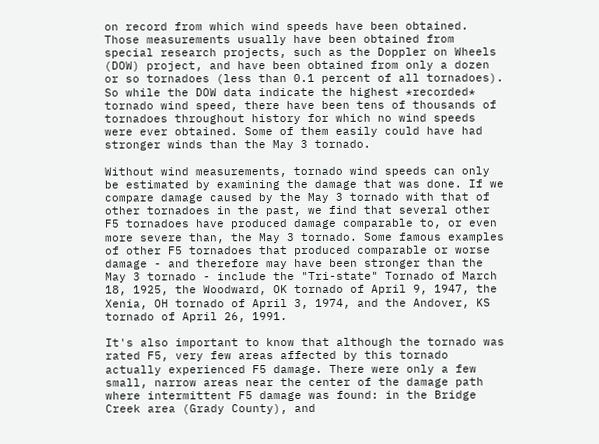on record from which wind speeds have been obtained. Those measurements usually have been obtained from special research projects, such as the Doppler on Wheels (DOW) project, and have been obtained from only a dozen or so tornadoes (less than 0.1 percent of all tornadoes). So while the DOW data indicate the highest *recorded* tornado wind speed, there have been tens of thousands of tornadoes throughout history for which no wind speeds were ever obtained. Some of them easily could have had stronger winds than the May 3 tornado.

Without wind measurements, tornado wind speeds can only be estimated by examining the damage that was done. If we compare damage caused by the May 3 tornado with that of other tornadoes in the past, we find that several other F5 tornadoes have produced damage comparable to, or even more severe than, the May 3 tornado. Some famous examples of other F5 tornadoes that produced comparable or worse damage - and therefore may have been stronger than the May 3 tornado - include the "Tri-state" Tornado of March 18, 1925, the Woodward, OK tornado of April 9, 1947, the Xenia, OH tornado of April 3, 1974, and the Andover, KS tornado of April 26, 1991.

It's also important to know that although the tornado was rated F5, very few areas affected by this tornado actually experienced F5 damage. There were only a few small, narrow areas near the center of the damage path where intermittent F5 damage was found: in the Bridge Creek area (Grady County), and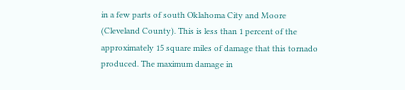in a few parts of south Oklahoma City and Moore (Cleveland County). This is less than 1 percent of the approximately 15 square miles of damage that this tornado produced. The maximum damage in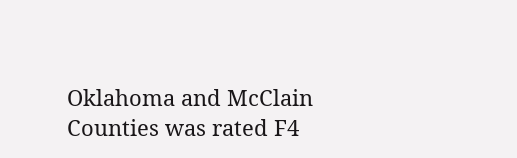Oklahoma and McClain Counties was rated F4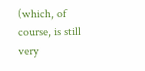(which, of course, is still very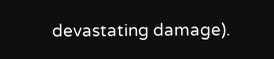devastating damage).